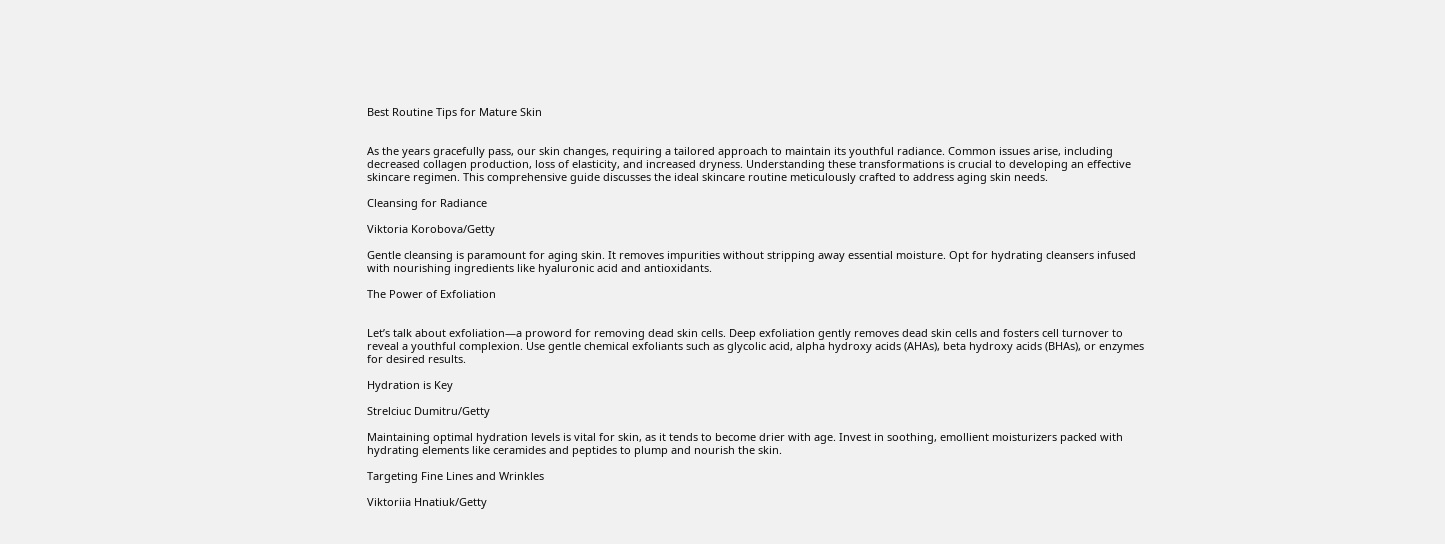Best Routine Tips for Mature Skin


As the years gracefully pass, our skin changes, requiring a tailored approach to maintain its youthful radiance. Common issues arise, including decreased collagen production, loss of elasticity, and increased dryness. Understanding these transformations is crucial to developing an effective skincare regimen. This comprehensive guide discusses the ideal skincare routine meticulously crafted to address aging skin needs.

Cleansing for Radiance

Viktoria Korobova/Getty

Gentle cleansing is paramount for aging skin. It removes impurities without stripping away essential moisture. Opt for hydrating cleansers infused with nourishing ingredients like hyaluronic acid and antioxidants.

The Power of Exfoliation


Let’s talk about exfoliation—a proword for removing dead skin cells. Deep exfoliation gently removes dead skin cells and fosters cell turnover to reveal a youthful complexion. Use gentle chemical exfoliants such as glycolic acid, alpha hydroxy acids (AHAs), beta hydroxy acids (BHAs), or enzymes for desired results.

Hydration is Key

Strelciuc Dumitru/Getty

Maintaining optimal hydration levels is vital for skin, as it tends to become drier with age. Invest in soothing, emollient moisturizers packed with hydrating elements like ceramides and peptides to plump and nourish the skin.

Targeting Fine Lines and Wrinkles

Viktoriia Hnatiuk/Getty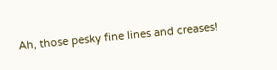Ah, those pesky fine lines and creases!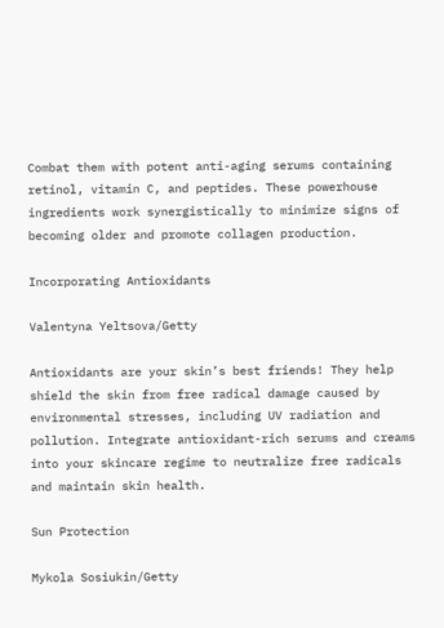Combat them with potent anti-aging serums containing retinol, vitamin C, and peptides. These powerhouse ingredients work synergistically to minimize signs of becoming older and promote collagen production.

Incorporating Antioxidants

Valentyna Yeltsova/Getty

Antioxidants are your skin’s best friends! They help shield the skin from free radical damage caused by environmental stresses, including UV radiation and pollution. Integrate antioxidant-rich serums and creams into your skincare regime to neutralize free radicals and maintain skin health.

Sun Protection

Mykola Sosiukin/Getty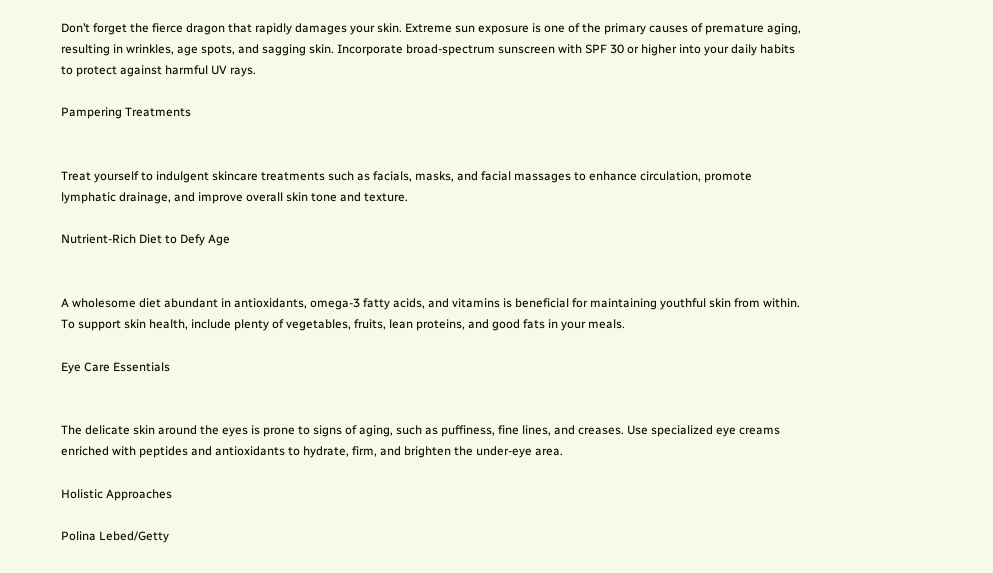Don’t forget the fierce dragon that rapidly damages your skin. Extreme sun exposure is one of the primary causes of premature aging, resulting in wrinkles, age spots, and sagging skin. Incorporate broad-spectrum sunscreen with SPF 30 or higher into your daily habits to protect against harmful UV rays.

Pampering Treatments


Treat yourself to indulgent skincare treatments such as facials, masks, and facial massages to enhance circulation, promote lymphatic drainage, and improve overall skin tone and texture.

Nutrient-Rich Diet to Defy Age


A wholesome diet abundant in antioxidants, omega-3 fatty acids, and vitamins is beneficial for maintaining youthful skin from within. To support skin health, include plenty of vegetables, fruits, lean proteins, and good fats in your meals.

Eye Care Essentials


The delicate skin around the eyes is prone to signs of aging, such as puffiness, fine lines, and creases. Use specialized eye creams enriched with peptides and antioxidants to hydrate, firm, and brighten the under-eye area.

Holistic Approaches

Polina Lebed/Getty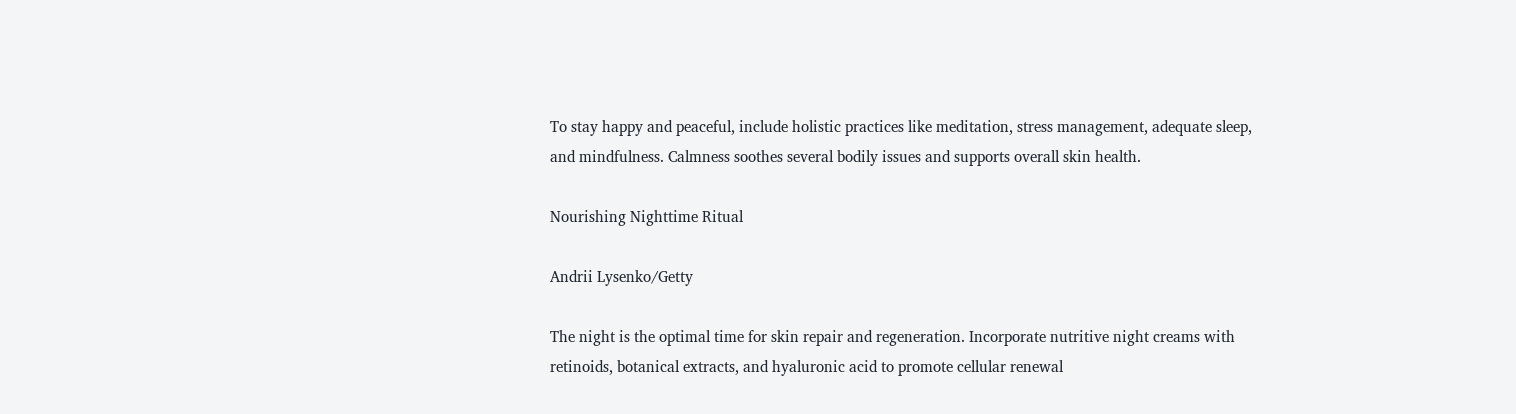To stay happy and peaceful, include holistic practices like meditation, stress management, adequate sleep, and mindfulness. Calmness soothes several bodily issues and supports overall skin health.

Nourishing Nighttime Ritual

Andrii Lysenko/Getty

The night is the optimal time for skin repair and regeneration. Incorporate nutritive night creams with retinoids, botanical extracts, and hyaluronic acid to promote cellular renewal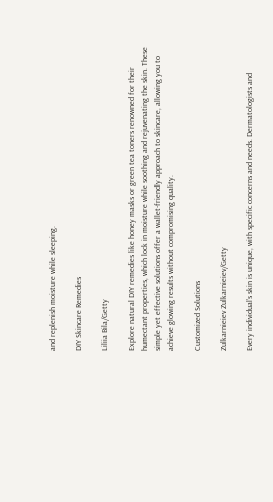and replenish moisture while sleeping.

DIY Skincare Remedies

Liliia Bila/Getty

Explore natural DIY remedies like honey masks or green tea toners renowned for their humectant properties, which lock in moisture while soothing and rejuvenating the skin. These simple yet effective solutions offer a wallet-friendly approach to skincare, allowing you to achieve glowing results without compromising quality.

Customized Solutions

Zulkarnieiev Zulkarnieiev/Getty

Every individual’s skin is unique, with specific concerns and needs. Dermatologists and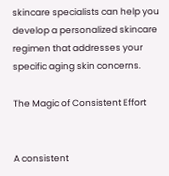skincare specialists can help you develop a personalized skincare regimen that addresses your specific aging skin concerns.

The Magic of Consistent Effort


A consistent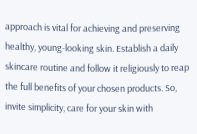approach is vital for achieving and preserving healthy, young-looking skin. Establish a daily skincare routine and follow it religiously to reap the full benefits of your chosen products. So, invite simplicity, care for your skin with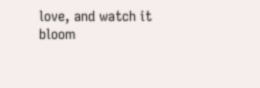love, and watch it bloom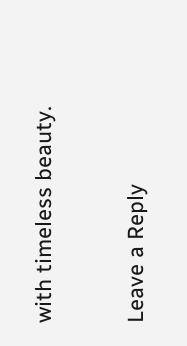with timeless beauty.


Leave a Reply